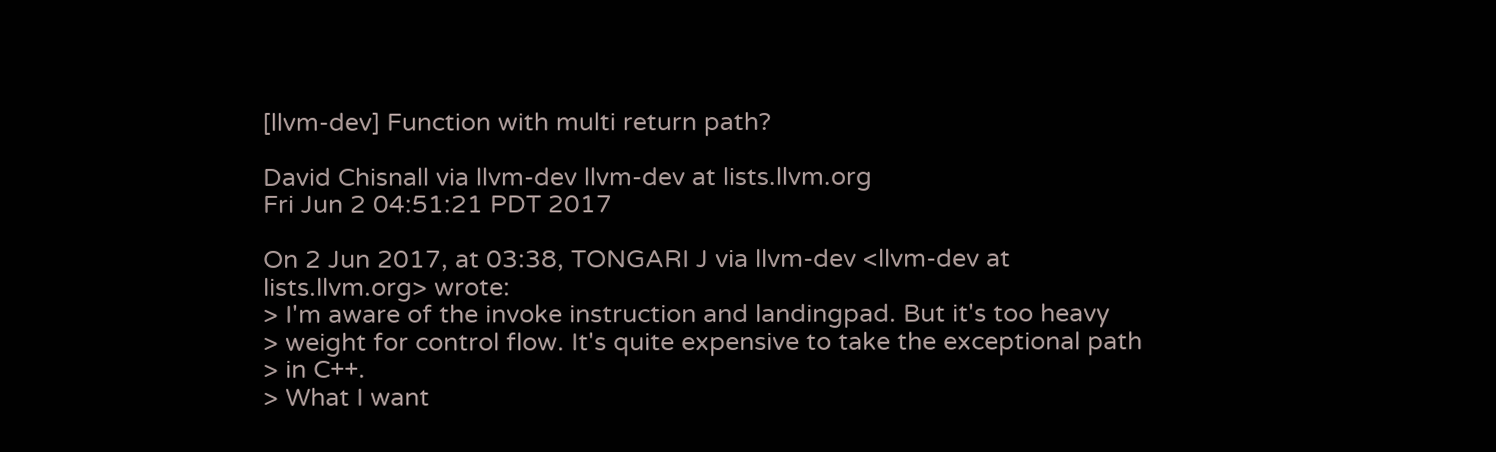[llvm-dev] Function with multi return path?

David Chisnall via llvm-dev llvm-dev at lists.llvm.org
Fri Jun 2 04:51:21 PDT 2017

On 2 Jun 2017, at 03:38, TONGARI J via llvm-dev <llvm-dev at lists.llvm.org> wrote:
> I'm aware of the invoke instruction and landingpad. But it's too heavy
> weight for control flow. It's quite expensive to take the exceptional path
> in C++.
> What I want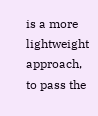is a more lightweight approach, to pass the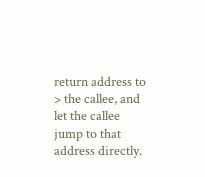return address to
> the callee, and let the callee jump to that address directly.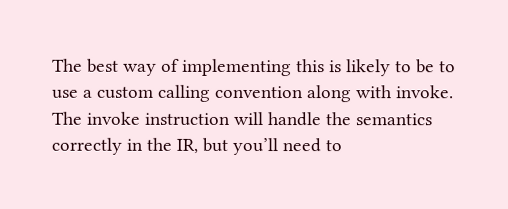The best way of implementing this is likely to be to use a custom calling convention along with invoke.  The invoke instruction will handle the semantics correctly in the IR, but you’ll need to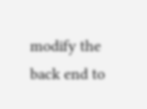modify the back end to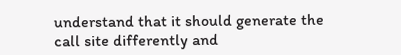understand that it should generate the call site differently and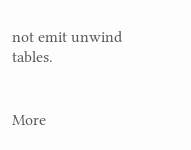not emit unwind tables.


More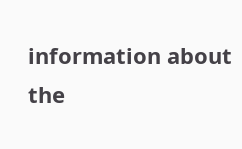information about the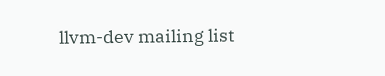llvm-dev mailing list